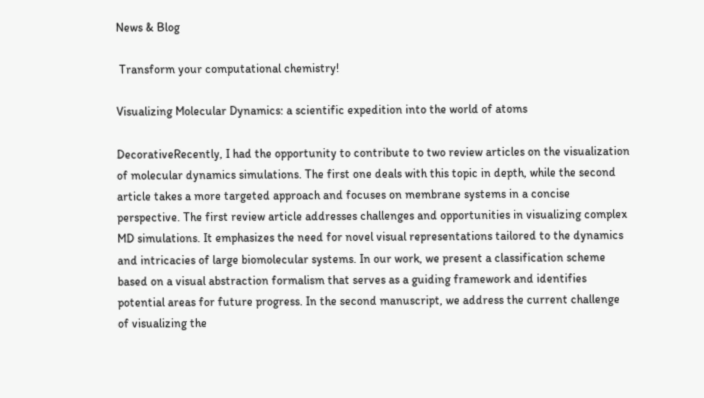News & Blog

 Transform your computational chemistry!

Visualizing Molecular Dynamics: a scientific expedition into the world of atoms

DecorativeRecently, I had the opportunity to contribute to two review articles on the visualization of molecular dynamics simulations. The first one deals with this topic in depth, while the second article takes a more targeted approach and focuses on membrane systems in a concise perspective. The first review article addresses challenges and opportunities in visualizing complex MD simulations. It emphasizes the need for novel visual representations tailored to the dynamics and intricacies of large biomolecular systems. In our work, we present a classification scheme based on a visual abstraction formalism that serves as a guiding framework and identifies potential areas for future progress. In the second manuscript, we address the current challenge of visualizing the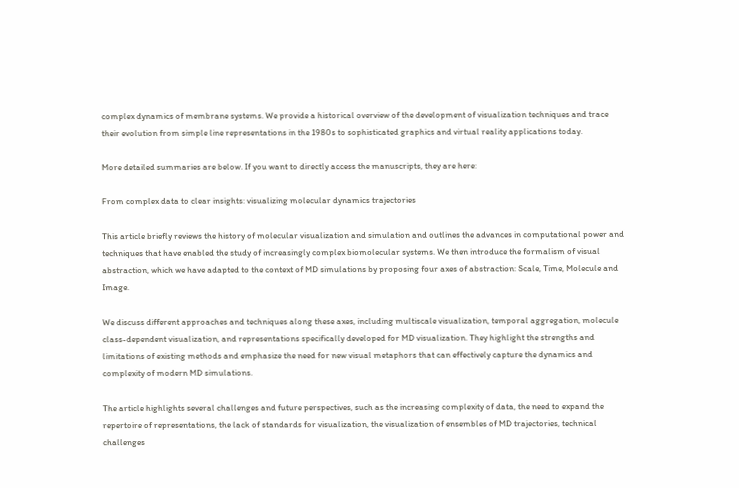complex dynamics of membrane systems. We provide a historical overview of the development of visualization techniques and trace their evolution from simple line representations in the 1980s to sophisticated graphics and virtual reality applications today.

More detailed summaries are below. If you want to directly access the manuscripts, they are here:

From complex data to clear insights: visualizing molecular dynamics trajectories

This article briefly reviews the history of molecular visualization and simulation and outlines the advances in computational power and techniques that have enabled the study of increasingly complex biomolecular systems. We then introduce the formalism of visual abstraction, which we have adapted to the context of MD simulations by proposing four axes of abstraction: Scale, Time, Molecule and Image.

We discuss different approaches and techniques along these axes, including multiscale visualization, temporal aggregation, molecule class-dependent visualization, and representations specifically developed for MD visualization. They highlight the strengths and limitations of existing methods and emphasize the need for new visual metaphors that can effectively capture the dynamics and complexity of modern MD simulations.

The article highlights several challenges and future perspectives, such as the increasing complexity of data, the need to expand the repertoire of representations, the lack of standards for visualization, the visualization of ensembles of MD trajectories, technical challenges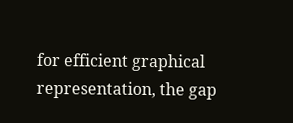for efficient graphical representation, the gap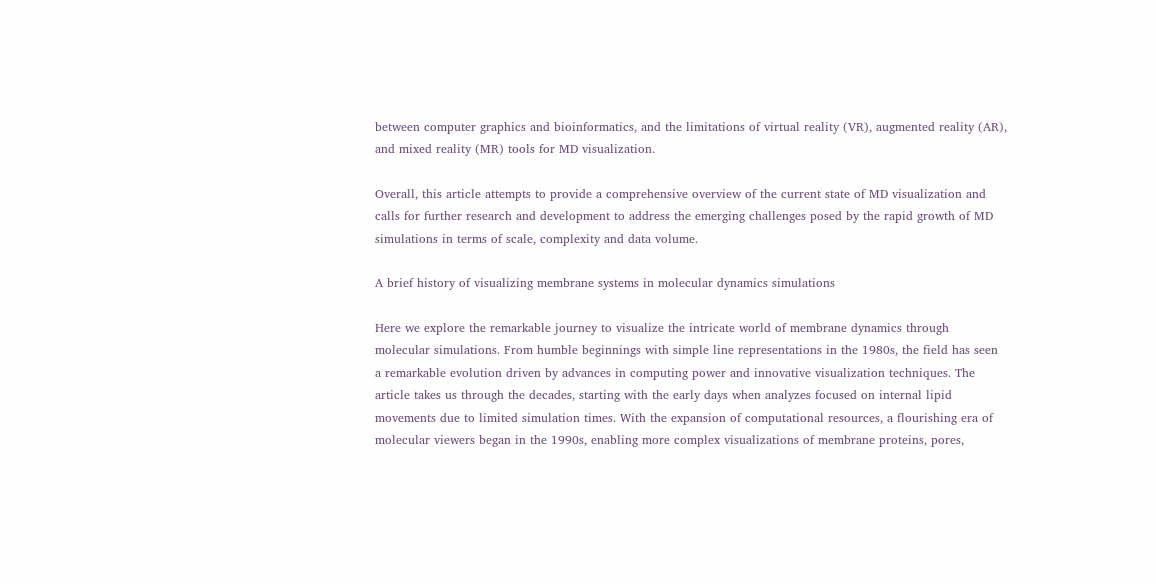between computer graphics and bioinformatics, and the limitations of virtual reality (VR), augmented reality (AR), and mixed reality (MR) tools for MD visualization.

Overall, this article attempts to provide a comprehensive overview of the current state of MD visualization and calls for further research and development to address the emerging challenges posed by the rapid growth of MD simulations in terms of scale, complexity and data volume.

A brief history of visualizing membrane systems in molecular dynamics simulations

Here we explore the remarkable journey to visualize the intricate world of membrane dynamics through molecular simulations. From humble beginnings with simple line representations in the 1980s, the field has seen a remarkable evolution driven by advances in computing power and innovative visualization techniques. The article takes us through the decades, starting with the early days when analyzes focused on internal lipid movements due to limited simulation times. With the expansion of computational resources, a flourishing era of molecular viewers began in the 1990s, enabling more complex visualizations of membrane proteins, pores,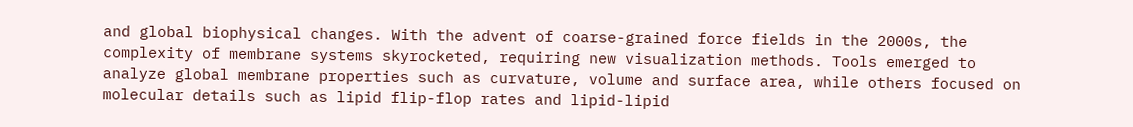and global biophysical changes. With the advent of coarse-grained force fields in the 2000s, the complexity of membrane systems skyrocketed, requiring new visualization methods. Tools emerged to analyze global membrane properties such as curvature, volume and surface area, while others focused on molecular details such as lipid flip-flop rates and lipid-lipid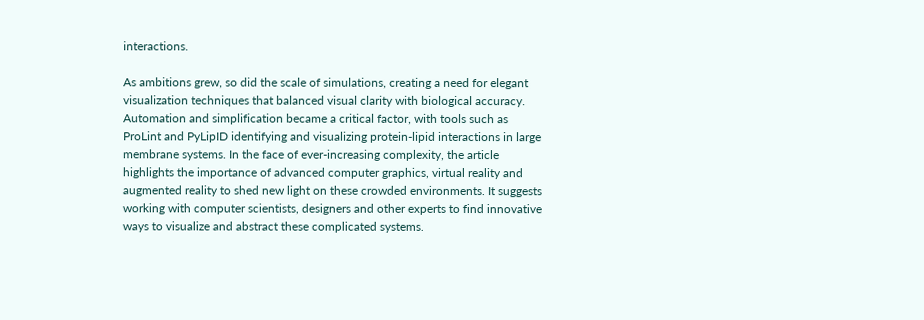interactions.

As ambitions grew, so did the scale of simulations, creating a need for elegant visualization techniques that balanced visual clarity with biological accuracy. Automation and simplification became a critical factor, with tools such as ProLint and PyLipID identifying and visualizing protein-lipid interactions in large membrane systems. In the face of ever-increasing complexity, the article highlights the importance of advanced computer graphics, virtual reality and augmented reality to shed new light on these crowded environments. It suggests working with computer scientists, designers and other experts to find innovative ways to visualize and abstract these complicated systems.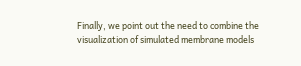Finally, we point out the need to combine the visualization of simulated membrane models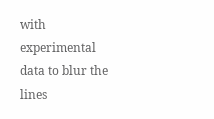with experimental data to blur the lines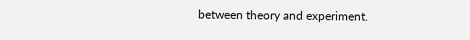between theory and experiment.